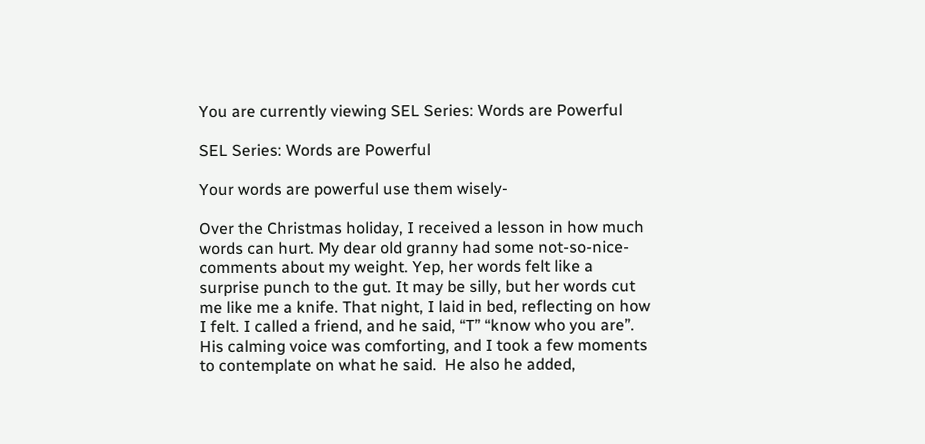You are currently viewing SEL Series: Words are Powerful

SEL Series: Words are Powerful

Your words are powerful use them wisely-

Over the Christmas holiday, I received a lesson in how much words can hurt. My dear old granny had some not-so-nice-comments about my weight. Yep, her words felt like a surprise punch to the gut. It may be silly, but her words cut me like me a knife. That night, I laid in bed, reflecting on how I felt. I called a friend, and he said, “T” “know who you are”. His calming voice was comforting, and I took a few moments to contemplate on what he said.  He also he added,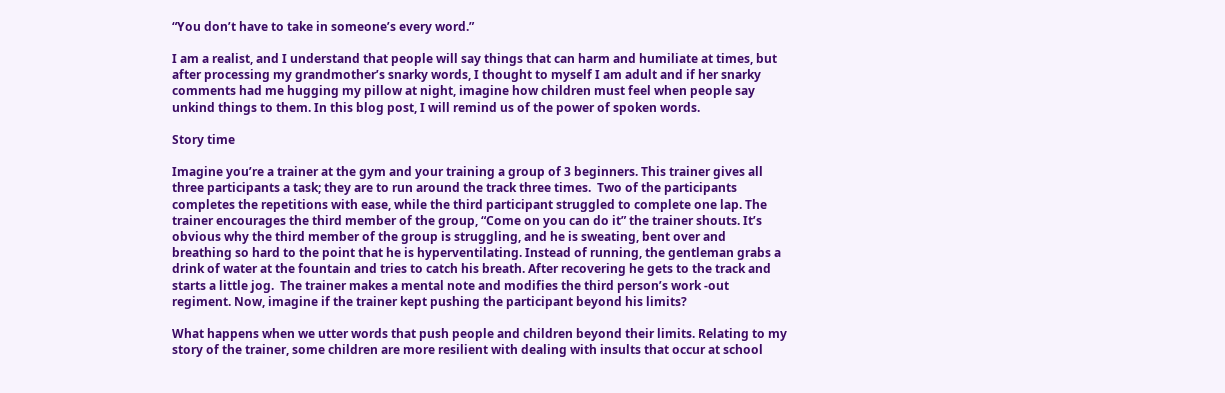“You don’t have to take in someone’s every word.”

I am a realist, and I understand that people will say things that can harm and humiliate at times, but after processing my grandmother’s snarky words, I thought to myself I am adult and if her snarky comments had me hugging my pillow at night, imagine how children must feel when people say unkind things to them. In this blog post, I will remind us of the power of spoken words.

Story time

Imagine you’re a trainer at the gym and your training a group of 3 beginners. This trainer gives all three participants a task; they are to run around the track three times.  Two of the participants completes the repetitions with ease, while the third participant struggled to complete one lap. The trainer encourages the third member of the group, “Come on you can do it” the trainer shouts. It’s obvious why the third member of the group is struggling, and he is sweating, bent over and breathing so hard to the point that he is hyperventilating. Instead of running, the gentleman grabs a drink of water at the fountain and tries to catch his breath. After recovering he gets to the track and starts a little jog.  The trainer makes a mental note and modifies the third person’s work -out regiment. Now, imagine if the trainer kept pushing the participant beyond his limits?

What happens when we utter words that push people and children beyond their limits. Relating to my story of the trainer, some children are more resilient with dealing with insults that occur at school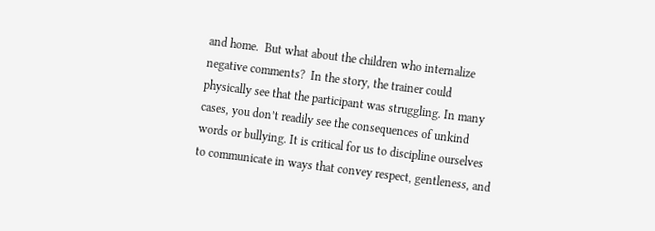and home.  But what about the children who internalize negative comments?  In the story, the trainer could physically see that the participant was struggling. In many cases, you don’t readily see the consequences of unkind words or bullying. It is critical for us to discipline ourselves to communicate in ways that convey respect, gentleness, and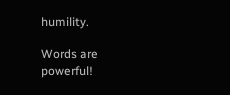humility.

Words are powerful!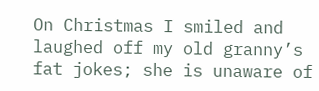On Christmas I smiled and laughed off my old granny’s fat jokes; she is unaware of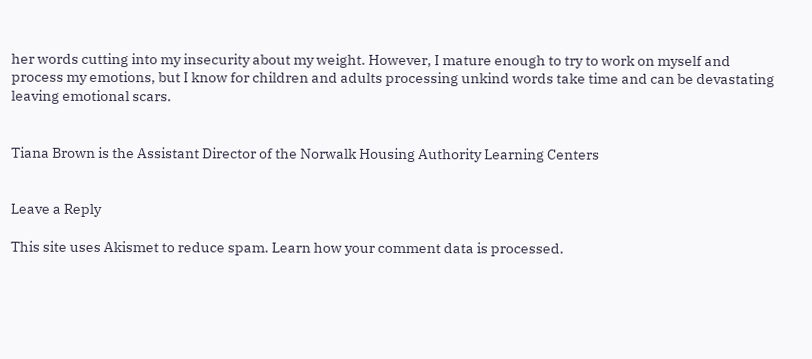her words cutting into my insecurity about my weight. However, I mature enough to try to work on myself and process my emotions, but I know for children and adults processing unkind words take time and can be devastating leaving emotional scars.


Tiana Brown is the Assistant Director of the Norwalk Housing Authority Learning Centers


Leave a Reply

This site uses Akismet to reduce spam. Learn how your comment data is processed.